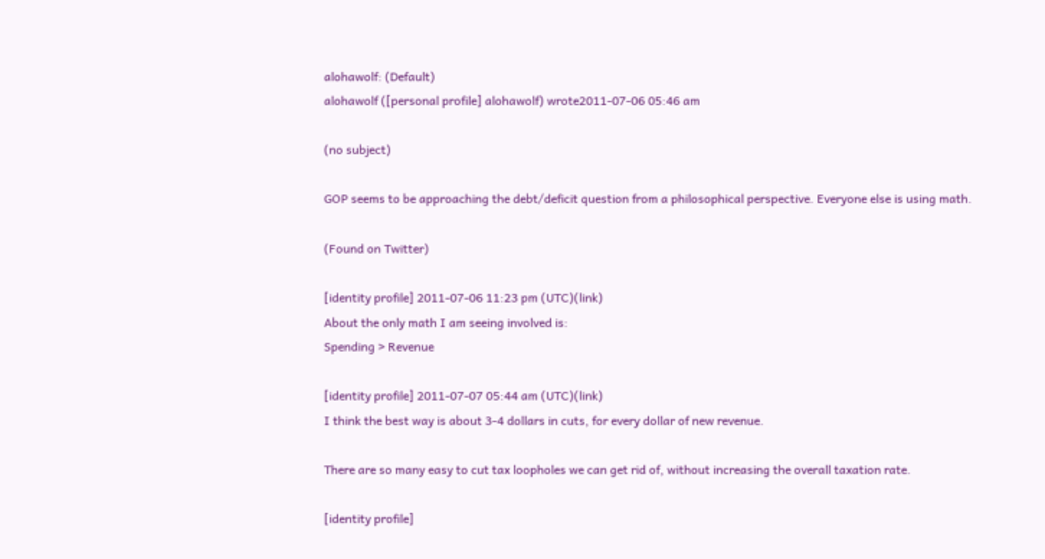alohawolf: (Default)
alohawolf ([personal profile] alohawolf) wrote2011-07-06 05:46 am

(no subject)

GOP seems to be approaching the debt/deficit question from a philosophical perspective. Everyone else is using math.

(Found on Twitter)

[identity profile] 2011-07-06 11:23 pm (UTC)(link)
About the only math I am seeing involved is:
Spending > Revenue

[identity profile] 2011-07-07 05:44 am (UTC)(link)
I think the best way is about 3-4 dollars in cuts, for every dollar of new revenue.

There are so many easy to cut tax loopholes we can get rid of, without increasing the overall taxation rate.

[identity profile]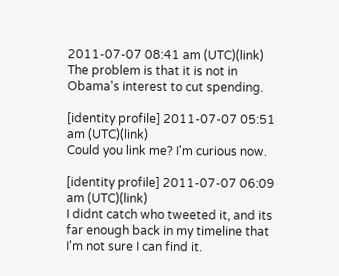2011-07-07 08:41 am (UTC)(link)
The problem is that it is not in Obama's interest to cut spending.

[identity profile] 2011-07-07 05:51 am (UTC)(link)
Could you link me? I'm curious now.

[identity profile] 2011-07-07 06:09 am (UTC)(link)
I didnt catch who tweeted it, and its far enough back in my timeline that I'm not sure I can find it.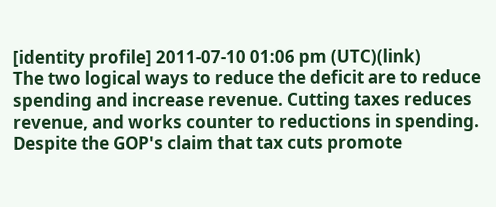[identity profile] 2011-07-10 01:06 pm (UTC)(link)
The two logical ways to reduce the deficit are to reduce spending and increase revenue. Cutting taxes reduces revenue, and works counter to reductions in spending. Despite the GOP's claim that tax cuts promote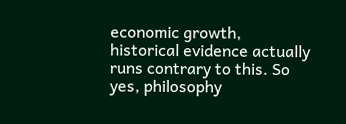economic growth, historical evidence actually runs contrary to this. So yes, philosophy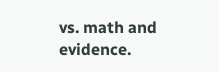vs. math and evidence.